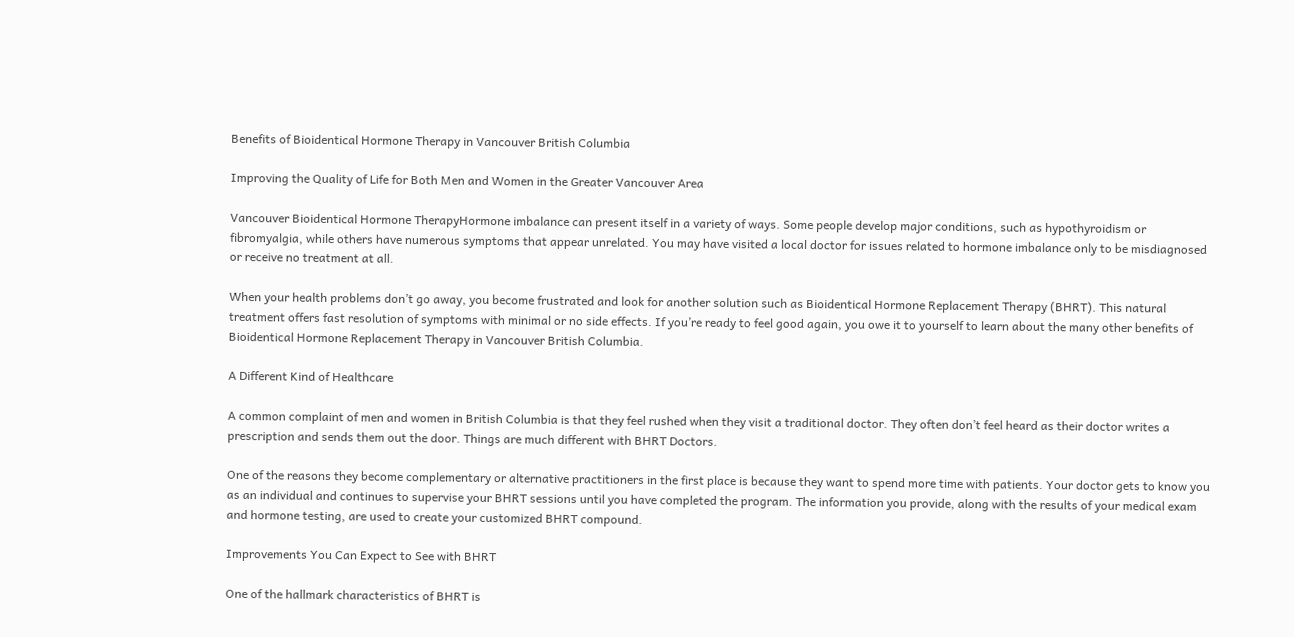Benefits of Bioidentical Hormone Therapy in Vancouver British Columbia

Improving the Quality of Life for Both Men and Women in the Greater Vancouver Area

Vancouver Bioidentical Hormone TherapyHormone imbalance can present itself in a variety of ways. Some people develop major conditions, such as hypothyroidism or fibromyalgia, while others have numerous symptoms that appear unrelated. You may have visited a local doctor for issues related to hormone imbalance only to be misdiagnosed or receive no treatment at all.

When your health problems don’t go away, you become frustrated and look for another solution such as Bioidentical Hormone Replacement Therapy (BHRT). This natural treatment offers fast resolution of symptoms with minimal or no side effects. If you’re ready to feel good again, you owe it to yourself to learn about the many other benefits of Bioidentical Hormone Replacement Therapy in Vancouver British Columbia.

A Different Kind of Healthcare

A common complaint of men and women in British Columbia is that they feel rushed when they visit a traditional doctor. They often don’t feel heard as their doctor writes a prescription and sends them out the door. Things are much different with BHRT Doctors.

One of the reasons they become complementary or alternative practitioners in the first place is because they want to spend more time with patients. Your doctor gets to know you as an individual and continues to supervise your BHRT sessions until you have completed the program. The information you provide, along with the results of your medical exam and hormone testing, are used to create your customized BHRT compound.

Improvements You Can Expect to See with BHRT

One of the hallmark characteristics of BHRT is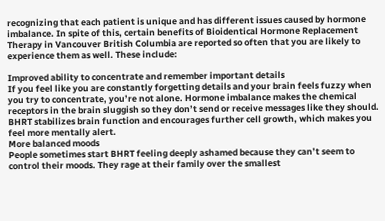recognizing that each patient is unique and has different issues caused by hormone imbalance. In spite of this, certain benefits of Bioidentical Hormone Replacement Therapy in Vancouver British Columbia are reported so often that you are likely to experience them as well. These include:

Improved ability to concentrate and remember important details
If you feel like you are constantly forgetting details and your brain feels fuzzy when you try to concentrate, you’re not alone. Hormone imbalance makes the chemical receptors in the brain sluggish so they don’t send or receive messages like they should. BHRT stabilizes brain function and encourages further cell growth, which makes you feel more mentally alert.
More balanced moods
People sometimes start BHRT feeling deeply ashamed because they can’t seem to control their moods. They rage at their family over the smallest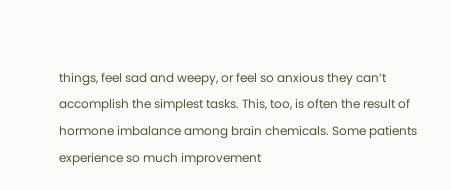things, feel sad and weepy, or feel so anxious they can’t accomplish the simplest tasks. This, too, is often the result of hormone imbalance among brain chemicals. Some patients experience so much improvement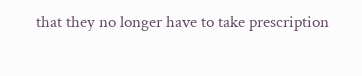that they no longer have to take prescription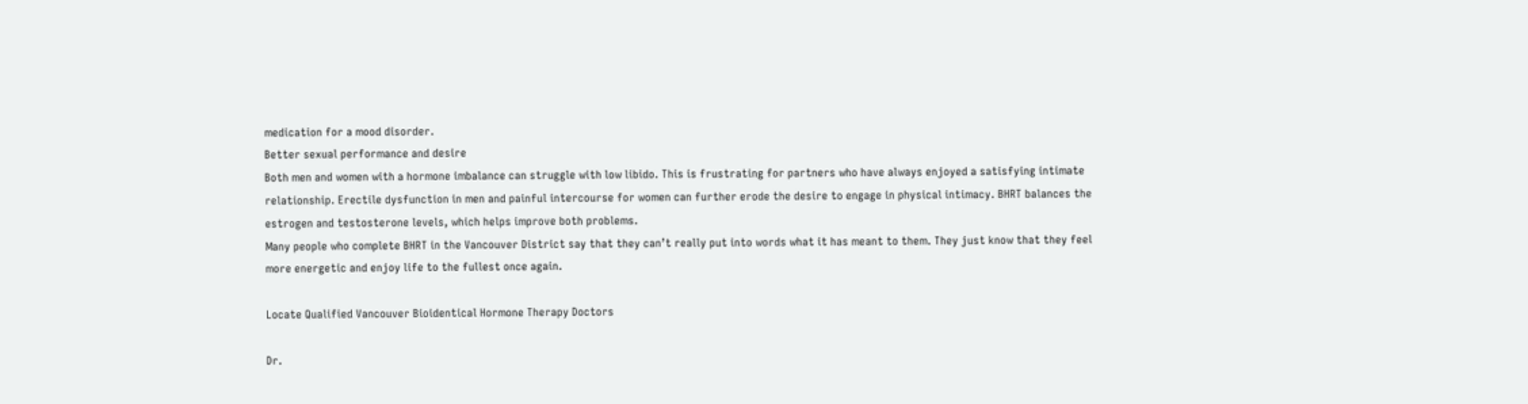medication for a mood disorder.
Better sexual performance and desire
Both men and women with a hormone imbalance can struggle with low libido. This is frustrating for partners who have always enjoyed a satisfying intimate relationship. Erectile dysfunction in men and painful intercourse for women can further erode the desire to engage in physical intimacy. BHRT balances the estrogen and testosterone levels, which helps improve both problems.
Many people who complete BHRT in the Vancouver District say that they can’t really put into words what it has meant to them. They just know that they feel more energetic and enjoy life to the fullest once again.

Locate Qualified Vancouver Bioidentical Hormone Therapy Doctors

Dr.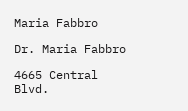Maria Fabbro

Dr. Maria Fabbro

4665 Central Blvd.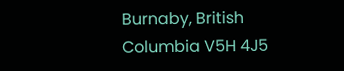Burnaby, British Columbia V5H 4J5